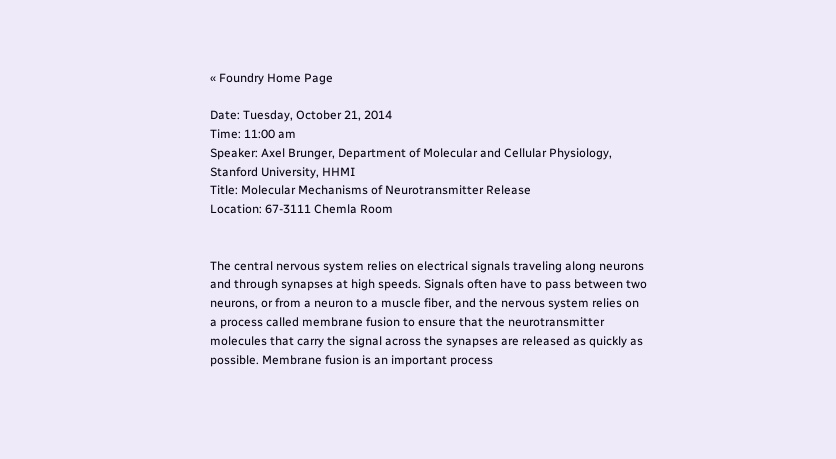« Foundry Home Page

Date: Tuesday, October 21, 2014
Time: 11:00 am
Speaker: Axel Brunger, Department of Molecular and Cellular Physiology, Stanford University, HHMI
Title: Molecular Mechanisms of Neurotransmitter Release
Location: 67-3111 Chemla Room


The central nervous system relies on electrical signals traveling along neurons and through synapses at high speeds. Signals often have to pass between two neurons, or from a neuron to a muscle fiber, and the nervous system relies on a process called membrane fusion to ensure that the neurotransmitter molecules that carry the signal across the synapses are released as quickly as possible. Membrane fusion is an important process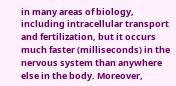in many areas of biology, including intracellular transport and fertilization, but it occurs much faster (milliseconds) in the nervous system than anywhere else in the body. Moreover,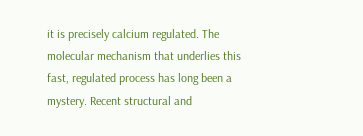it is precisely calcium regulated. The molecular mechanism that underlies this fast, regulated process has long been a mystery. Recent structural and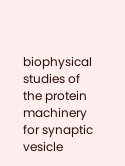biophysical studies of the protein machinery for synaptic vesicle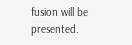fusion will be presented.